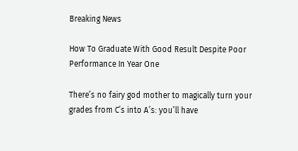Breaking News

How To Graduate With Good Result Despite Poor Performance In Year One

There’s no fairy god mother to magically turn your grades from C’s into A’s: you’ll have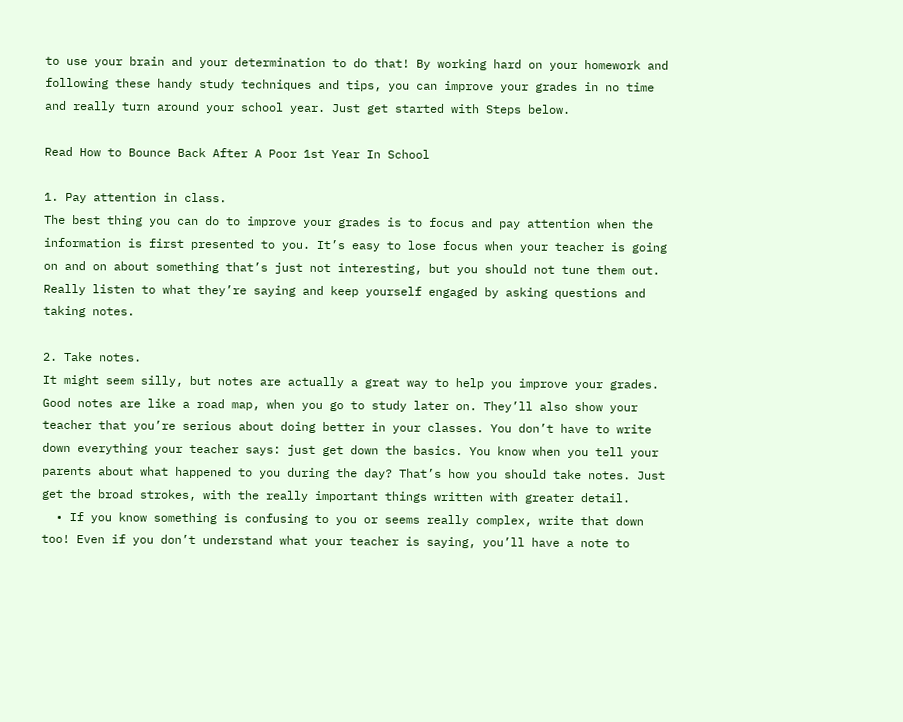to use your brain and your determination to do that! By working hard on your homework and following these handy study techniques and tips, you can improve your grades in no time and really turn around your school year. Just get started with Steps below.

Read How to Bounce Back After A Poor 1st Year In School

1. Pay attention in class.
The best thing you can do to improve your grades is to focus and pay attention when the information is first presented to you. It’s easy to lose focus when your teacher is going on and on about something that’s just not interesting, but you should not tune them out. Really listen to what they’re saying and keep yourself engaged by asking questions and taking notes.

2. Take notes.
It might seem silly, but notes are actually a great way to help you improve your grades. Good notes are like a road map, when you go to study later on. They’ll also show your teacher that you’re serious about doing better in your classes. You don’t have to write down everything your teacher says: just get down the basics. You know when you tell your parents about what happened to you during the day? That’s how you should take notes. Just get the broad strokes, with the really important things written with greater detail.
  • If you know something is confusing to you or seems really complex, write that down too! Even if you don’t understand what your teacher is saying, you’ll have a note to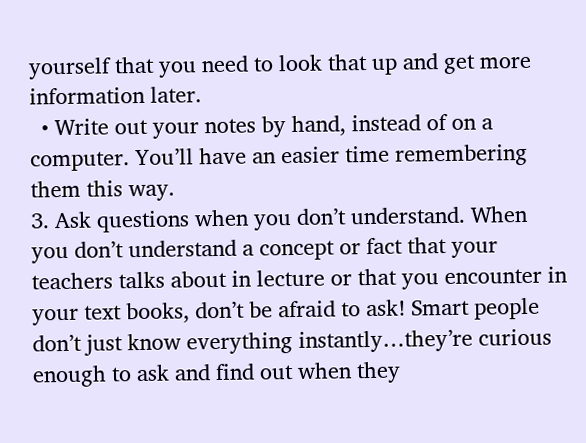yourself that you need to look that up and get more information later.
  • Write out your notes by hand, instead of on a computer. You’ll have an easier time remembering them this way.
3. Ask questions when you don’t understand. When you don’t understand a concept or fact that your teachers talks about in lecture or that you encounter in your text books, don’t be afraid to ask! Smart people don’t just know everything instantly…they’re curious enough to ask and find out when they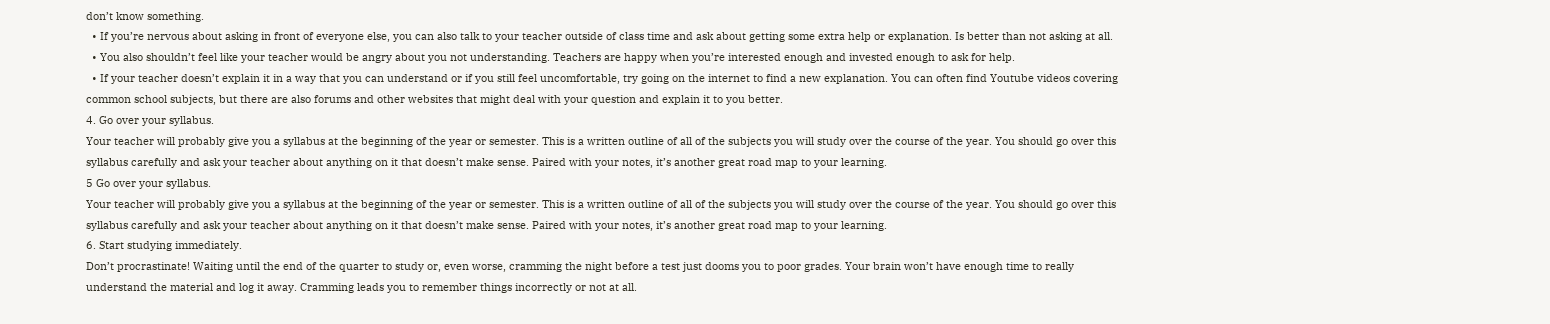don’t know something.
  • If you’re nervous about asking in front of everyone else, you can also talk to your teacher outside of class time and ask about getting some extra help or explanation. Is better than not asking at all.
  • You also shouldn’t feel like your teacher would be angry about you not understanding. Teachers are happy when you’re interested enough and invested enough to ask for help.
  • If your teacher doesn’t explain it in a way that you can understand or if you still feel uncomfortable, try going on the internet to find a new explanation. You can often find Youtube videos covering common school subjects, but there are also forums and other websites that might deal with your question and explain it to you better.
4. Go over your syllabus.
Your teacher will probably give you a syllabus at the beginning of the year or semester. This is a written outline of all of the subjects you will study over the course of the year. You should go over this syllabus carefully and ask your teacher about anything on it that doesn’t make sense. Paired with your notes, it’s another great road map to your learning.
5 Go over your syllabus.
Your teacher will probably give you a syllabus at the beginning of the year or semester. This is a written outline of all of the subjects you will study over the course of the year. You should go over this syllabus carefully and ask your teacher about anything on it that doesn’t make sense. Paired with your notes, it’s another great road map to your learning.
6. Start studying immediately.
Don’t procrastinate! Waiting until the end of the quarter to study or, even worse, cramming the night before a test just dooms you to poor grades. Your brain won’t have enough time to really understand the material and log it away. Cramming leads you to remember things incorrectly or not at all.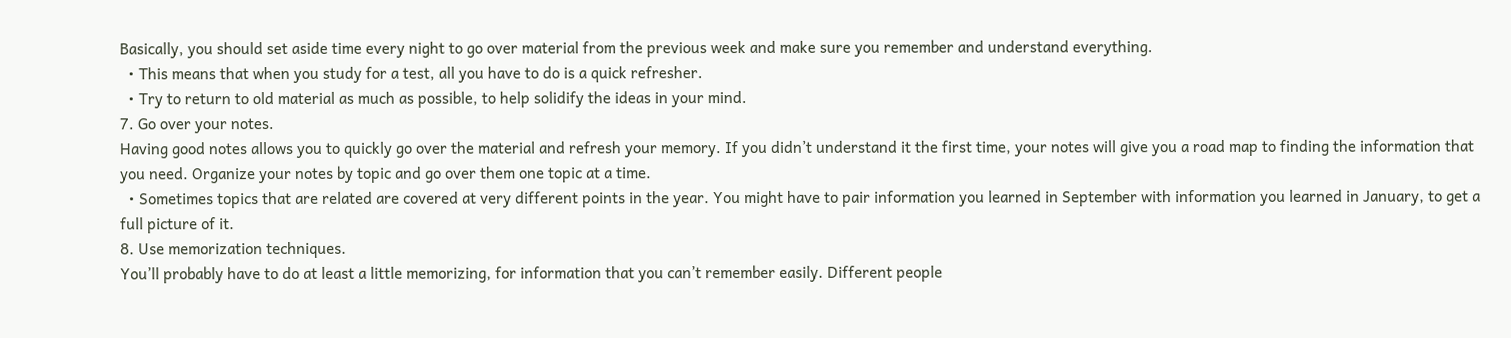Basically, you should set aside time every night to go over material from the previous week and make sure you remember and understand everything.
  • This means that when you study for a test, all you have to do is a quick refresher.
  • Try to return to old material as much as possible, to help solidify the ideas in your mind.
7. Go over your notes.
Having good notes allows you to quickly go over the material and refresh your memory. If you didn’t understand it the first time, your notes will give you a road map to finding the information that you need. Organize your notes by topic and go over them one topic at a time.
  • Sometimes topics that are related are covered at very different points in the year. You might have to pair information you learned in September with information you learned in January, to get a full picture of it.
8. Use memorization techniques.
You’ll probably have to do at least a little memorizing, for information that you can’t remember easily. Different people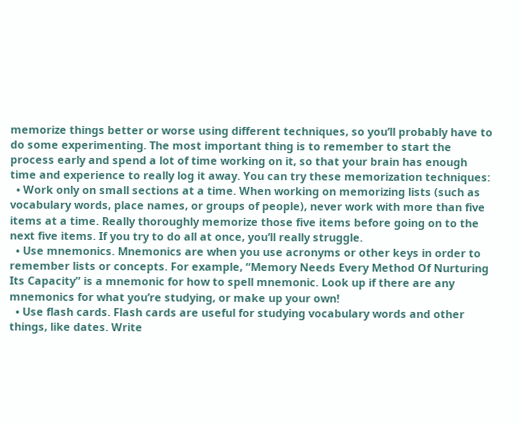memorize things better or worse using different techniques, so you’ll probably have to do some experimenting. The most important thing is to remember to start the process early and spend a lot of time working on it, so that your brain has enough time and experience to really log it away. You can try these memorization techniques:
  • Work only on small sections at a time. When working on memorizing lists (such as vocabulary words, place names, or groups of people), never work with more than five items at a time. Really thoroughly memorize those five items before going on to the next five items. If you try to do all at once, you’ll really struggle.
  • Use mnemonics. Mnemonics are when you use acronyms or other keys in order to remember lists or concepts. For example, “Memory Needs Every Method Of Nurturing Its Capacity” is a mnemonic for how to spell mnemonic. Look up if there are any mnemonics for what you’re studying, or make up your own!
  • Use flash cards. Flash cards are useful for studying vocabulary words and other things, like dates. Write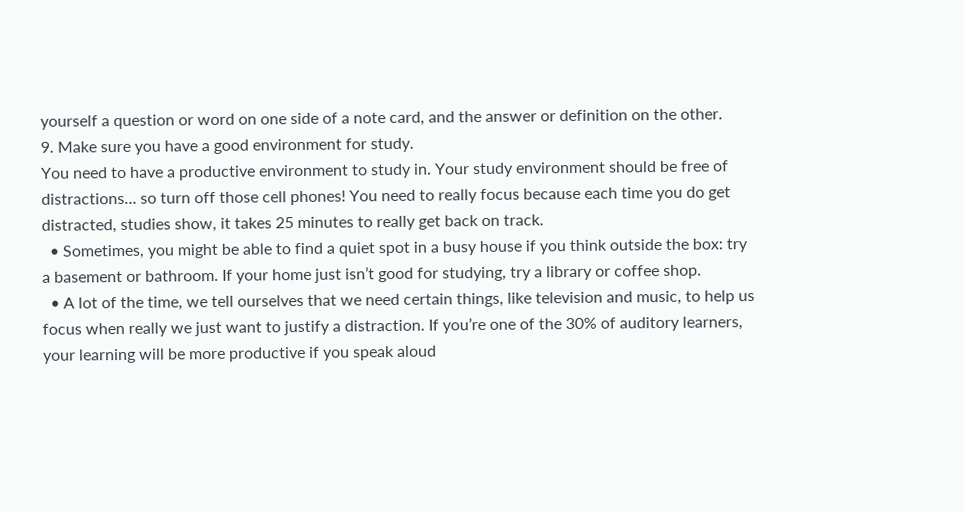yourself a question or word on one side of a note card, and the answer or definition on the other.
9. Make sure you have a good environment for study.
You need to have a productive environment to study in. Your study environment should be free of distractions… so turn off those cell phones! You need to really focus because each time you do get distracted, studies show, it takes 25 minutes to really get back on track.
  • Sometimes, you might be able to find a quiet spot in a busy house if you think outside the box: try a basement or bathroom. If your home just isn’t good for studying, try a library or coffee shop.
  • A lot of the time, we tell ourselves that we need certain things, like television and music, to help us focus when really we just want to justify a distraction. If you’re one of the 30% of auditory learners, your learning will be more productive if you speak aloud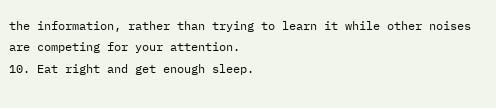the information, rather than trying to learn it while other noises are competing for your attention.
10. Eat right and get enough sleep.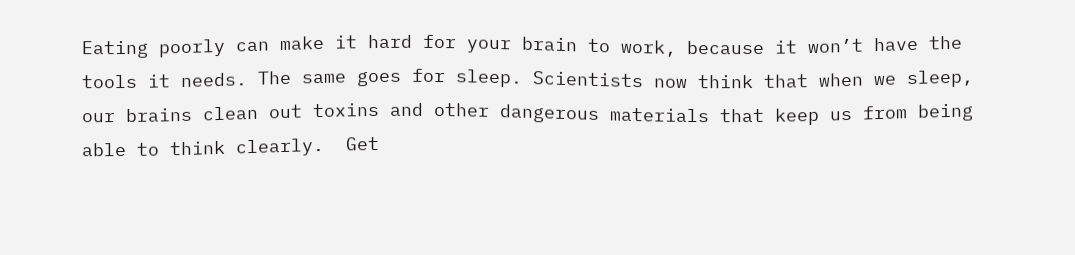Eating poorly can make it hard for your brain to work, because it won’t have the tools it needs. The same goes for sleep. Scientists now think that when we sleep, our brains clean out toxins and other dangerous materials that keep us from being able to think clearly.  Get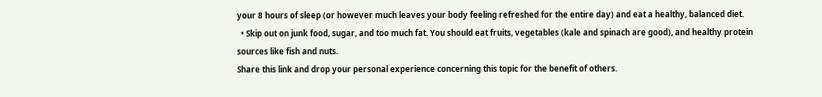your 8 hours of sleep (or however much leaves your body feeling refreshed for the entire day) and eat a healthy, balanced diet.
  • Skip out on junk food, sugar, and too much fat. You should eat fruits, vegetables (kale and spinach are good), and healthy protein sources like fish and nuts.
Share this link and drop your personal experience concerning this topic for the benefit of others.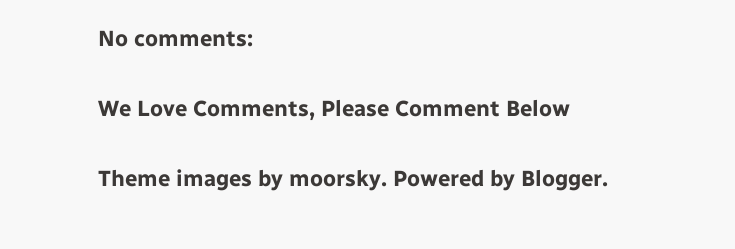No comments:

We Love Comments, Please Comment Below

Theme images by moorsky. Powered by Blogger.